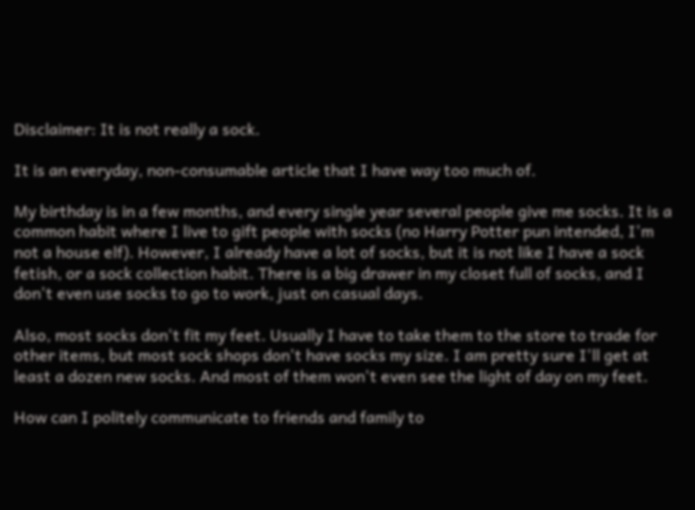Disclaimer: It is not really a sock.

It is an everyday, non-consumable article that I have way too much of.

My birthday is in a few months, and every single year several people give me socks. It is a common habit where I live to gift people with socks (no Harry Potter pun intended, I'm not a house elf). However, I already have a lot of socks, but it is not like I have a sock fetish, or a sock collection habit. There is a big drawer in my closet full of socks, and I don't even use socks to go to work, just on casual days.

Also, most socks don't fit my feet. Usually I have to take them to the store to trade for other items, but most sock shops don't have socks my size. I am pretty sure I'll get at least a dozen new socks. And most of them won't even see the light of day on my feet.

How can I politely communicate to friends and family to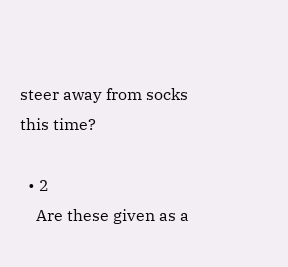steer away from socks this time?

  • 2
    Are these given as a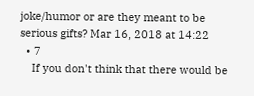joke/humor or are they meant to be serious gifts? Mar 16, 2018 at 14:22
  • 7
    If you don't think that there would be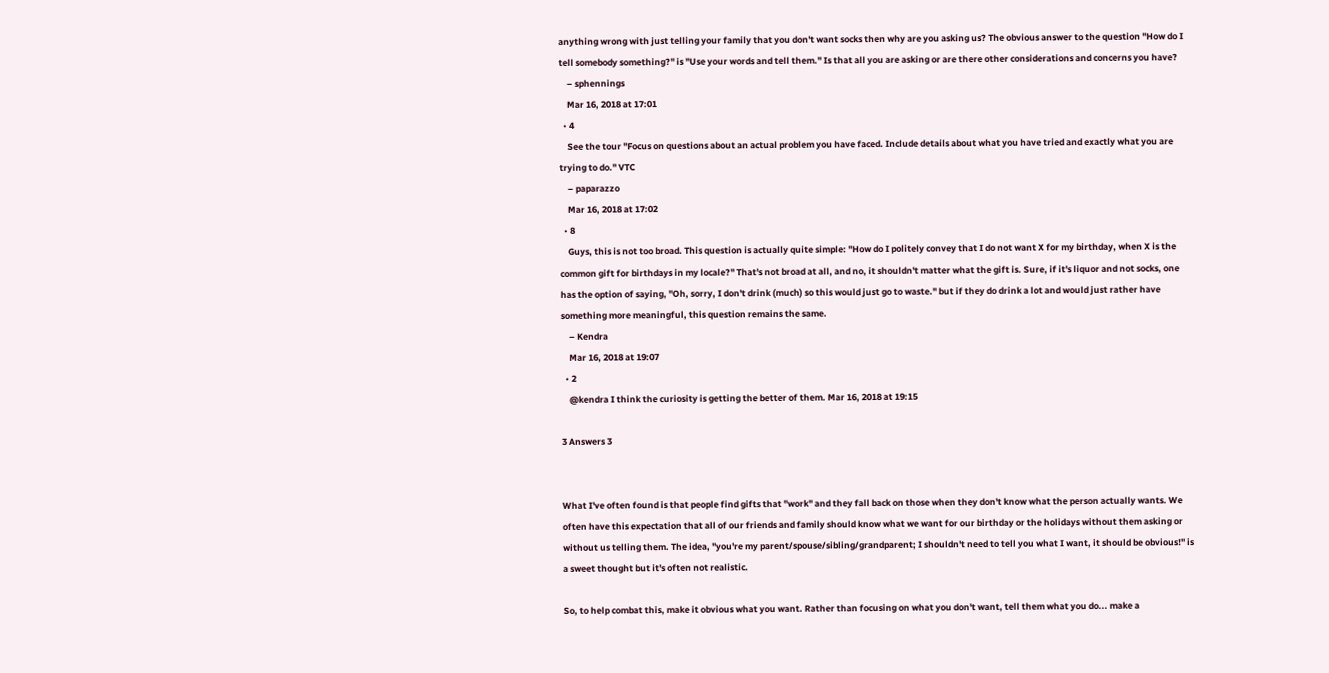anything wrong with just telling your family that you don't want socks then why are you asking us? The obvious answer to the question "How do I tell somebody something?" is "Use your words and tell them." Is that all you are asking or are there other considerations and concerns you have?
    – sphennings
    Mar 16, 2018 at 17:01
  • 4
    See the tour "Focus on questions about an actual problem you have faced. Include details about what you have tried and exactly what you are trying to do." VTC
    – paparazzo
    Mar 16, 2018 at 17:02
  • 8
    Guys, this is not too broad. This question is actually quite simple: "How do I politely convey that I do not want X for my birthday, when X is the common gift for birthdays in my locale?" That's not broad at all, and no, it shouldn't matter what the gift is. Sure, if it's liquor and not socks, one has the option of saying, "Oh, sorry, I don't drink (much) so this would just go to waste." but if they do drink a lot and would just rather have something more meaningful, this question remains the same.
    – Kendra
    Mar 16, 2018 at 19:07
  • 2
    @kendra I think the curiosity is getting the better of them. Mar 16, 2018 at 19:15

3 Answers 3


What I've often found is that people find gifts that "work" and they fall back on those when they don't know what the person actually wants. We often have this expectation that all of our friends and family should know what we want for our birthday or the holidays without them asking or without us telling them. The idea, "you're my parent/spouse/sibling/grandparent; I shouldn't need to tell you what I want, it should be obvious!" is a sweet thought but it's often not realistic.

So, to help combat this, make it obvious what you want. Rather than focusing on what you don't want, tell them what you do... make a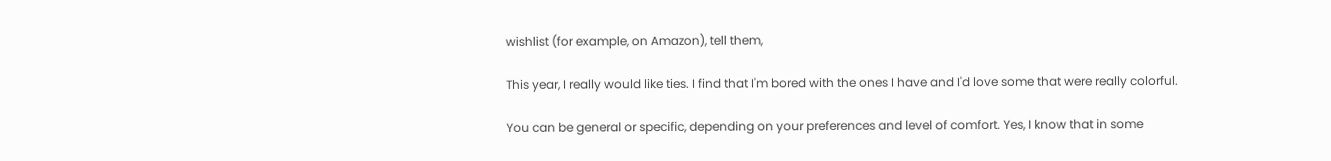wishlist (for example, on Amazon), tell them,

This year, I really would like ties. I find that I'm bored with the ones I have and I'd love some that were really colorful.

You can be general or specific, depending on your preferences and level of comfort. Yes, I know that in some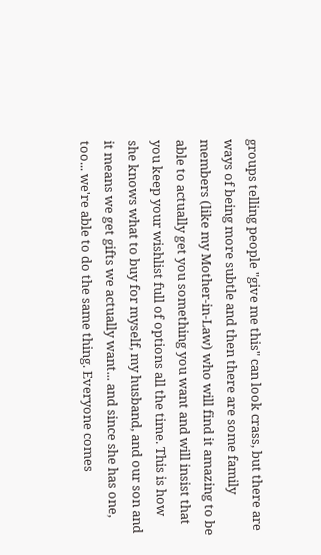groups telling people "give me this" can look crass, but there are ways of being more subtle and then there are some family members (like my Mother-in-Law) who will find it amazing to be able to actually get you something you want and will insist that you keep your wishlist full of options all the time. This is how she knows what to buy for myself, my husband, and our son and it means we get gifts we actually want... and since she has one, too... we're able to do the same thing. Everyone comes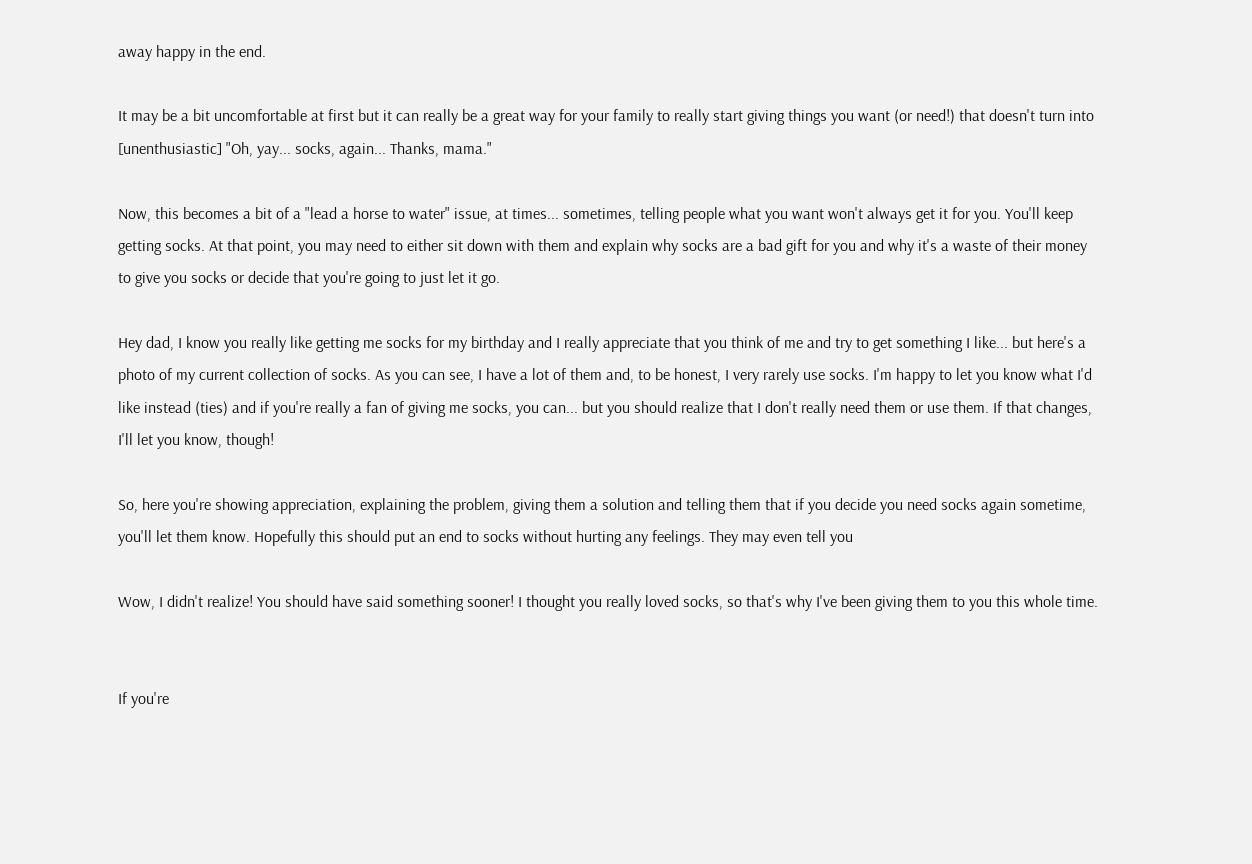away happy in the end.

It may be a bit uncomfortable at first but it can really be a great way for your family to really start giving things you want (or need!) that doesn't turn into [unenthusiastic] "Oh, yay... socks, again... Thanks, mama."

Now, this becomes a bit of a "lead a horse to water" issue, at times... sometimes, telling people what you want won't always get it for you. You'll keep getting socks. At that point, you may need to either sit down with them and explain why socks are a bad gift for you and why it's a waste of their money to give you socks or decide that you're going to just let it go.

Hey dad, I know you really like getting me socks for my birthday and I really appreciate that you think of me and try to get something I like... but here's a photo of my current collection of socks. As you can see, I have a lot of them and, to be honest, I very rarely use socks. I'm happy to let you know what I'd like instead (ties) and if you're really a fan of giving me socks, you can... but you should realize that I don't really need them or use them. If that changes, I'll let you know, though!

So, here you're showing appreciation, explaining the problem, giving them a solution and telling them that if you decide you need socks again sometime, you'll let them know. Hopefully this should put an end to socks without hurting any feelings. They may even tell you

Wow, I didn't realize! You should have said something sooner! I thought you really loved socks, so that's why I've been giving them to you this whole time.


If you're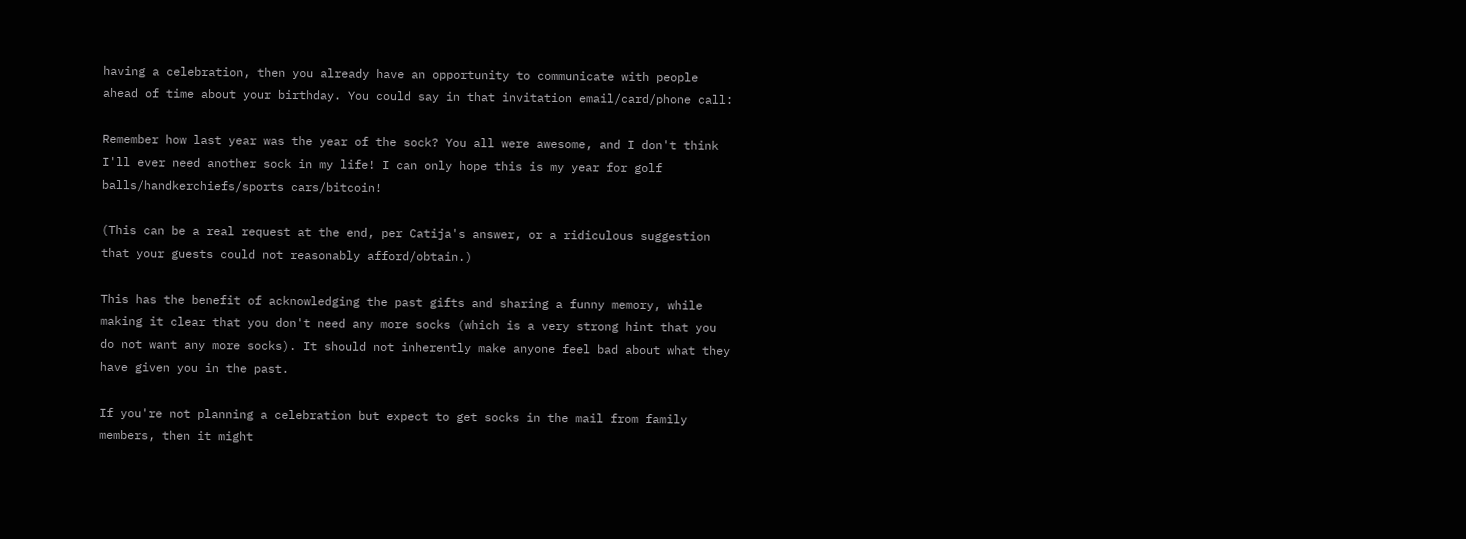having a celebration, then you already have an opportunity to communicate with people ahead of time about your birthday. You could say in that invitation email/card/phone call:

Remember how last year was the year of the sock? You all were awesome, and I don't think I'll ever need another sock in my life! I can only hope this is my year for golf balls/handkerchiefs/sports cars/bitcoin!

(This can be a real request at the end, per Catija's answer, or a ridiculous suggestion that your guests could not reasonably afford/obtain.)

This has the benefit of acknowledging the past gifts and sharing a funny memory, while making it clear that you don't need any more socks (which is a very strong hint that you do not want any more socks). It should not inherently make anyone feel bad about what they have given you in the past.

If you're not planning a celebration but expect to get socks in the mail from family members, then it might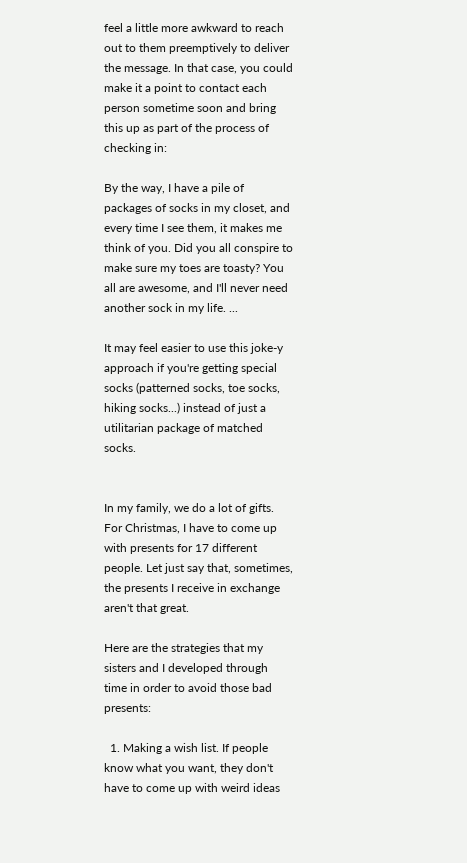feel a little more awkward to reach out to them preemptively to deliver the message. In that case, you could make it a point to contact each person sometime soon and bring this up as part of the process of checking in:

By the way, I have a pile of packages of socks in my closet, and every time I see them, it makes me think of you. Did you all conspire to make sure my toes are toasty? You all are awesome, and I'll never need another sock in my life. ...

It may feel easier to use this joke-y approach if you're getting special socks (patterned socks, toe socks, hiking socks...) instead of just a utilitarian package of matched socks.


In my family, we do a lot of gifts. For Christmas, I have to come up with presents for 17 different people. Let just say that, sometimes, the presents I receive in exchange aren't that great.

Here are the strategies that my sisters and I developed through time in order to avoid those bad presents:

  1. Making a wish list. If people know what you want, they don't have to come up with weird ideas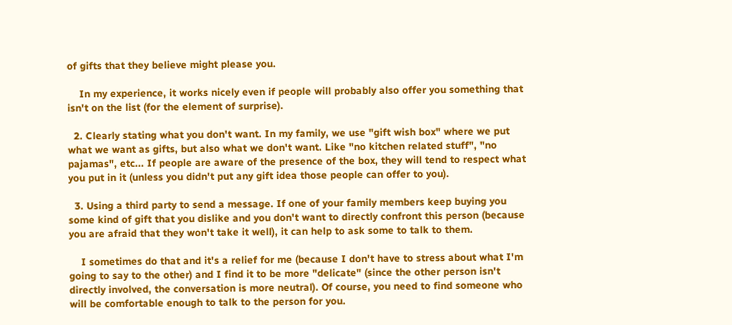of gifts that they believe might please you.

    In my experience, it works nicely even if people will probably also offer you something that isn't on the list (for the element of surprise).

  2. Clearly stating what you don't want. In my family, we use "gift wish box" where we put what we want as gifts, but also what we don't want. Like "no kitchen related stuff", "no pajamas", etc... If people are aware of the presence of the box, they will tend to respect what you put in it (unless you didn't put any gift idea those people can offer to you).

  3. Using a third party to send a message. If one of your family members keep buying you some kind of gift that you dislike and you don't want to directly confront this person (because you are afraid that they won't take it well), it can help to ask some to talk to them.

    I sometimes do that and it's a relief for me (because I don't have to stress about what I'm going to say to the other) and I find it to be more "delicate" (since the other person isn't directly involved, the conversation is more neutral). Of course, you need to find someone who will be comfortable enough to talk to the person for you.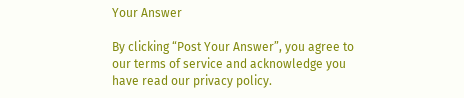Your Answer

By clicking “Post Your Answer”, you agree to our terms of service and acknowledge you have read our privacy policy.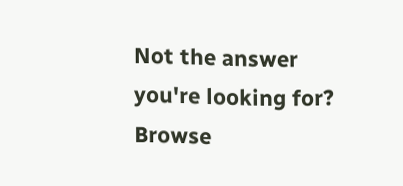Not the answer you're looking for? Browse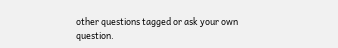other questions tagged or ask your own question.